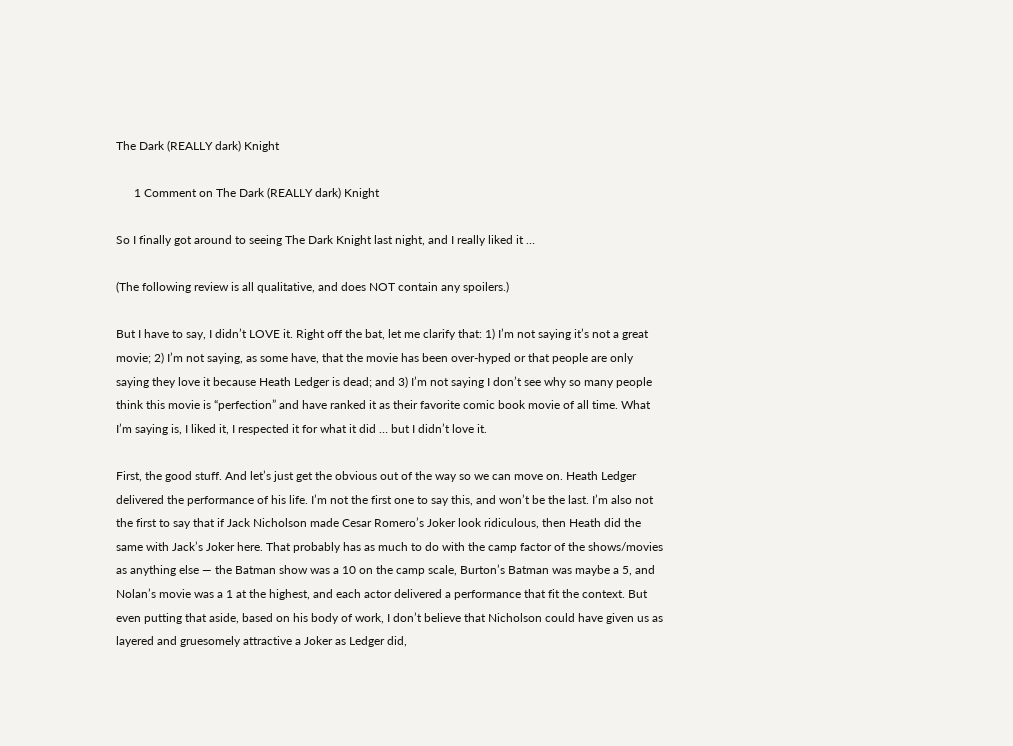The Dark (REALLY dark) Knight

      1 Comment on The Dark (REALLY dark) Knight

So I finally got around to seeing The Dark Knight last night, and I really liked it …

(The following review is all qualitative, and does NOT contain any spoilers.)

But I have to say, I didn’t LOVE it. Right off the bat, let me clarify that: 1) I’m not saying it’s not a great movie; 2) I’m not saying, as some have, that the movie has been over-hyped or that people are only saying they love it because Heath Ledger is dead; and 3) I’m not saying I don’t see why so many people think this movie is “perfection” and have ranked it as their favorite comic book movie of all time. What I’m saying is, I liked it, I respected it for what it did … but I didn’t love it.

First, the good stuff. And let’s just get the obvious out of the way so we can move on. Heath Ledger delivered the performance of his life. I’m not the first one to say this, and won’t be the last. I’m also not the first to say that if Jack Nicholson made Cesar Romero’s Joker look ridiculous, then Heath did the same with Jack’s Joker here. That probably has as much to do with the camp factor of the shows/movies as anything else — the Batman show was a 10 on the camp scale, Burton’s Batman was maybe a 5, and Nolan’s movie was a 1 at the highest, and each actor delivered a performance that fit the context. But even putting that aside, based on his body of work, I don’t believe that Nicholson could have given us as layered and gruesomely attractive a Joker as Ledger did,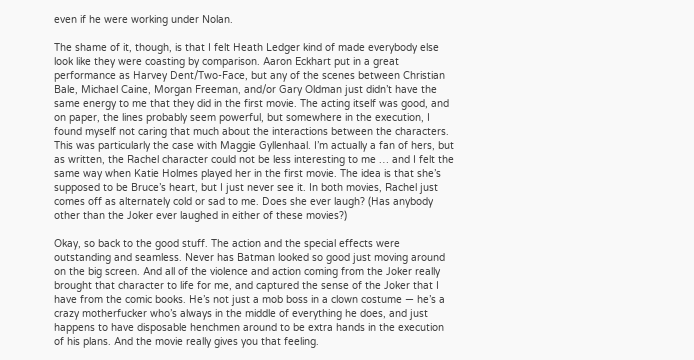even if he were working under Nolan.

The shame of it, though, is that I felt Heath Ledger kind of made everybody else look like they were coasting by comparison. Aaron Eckhart put in a great performance as Harvey Dent/Two-Face, but any of the scenes between Christian Bale, Michael Caine, Morgan Freeman, and/or Gary Oldman just didn’t have the same energy to me that they did in the first movie. The acting itself was good, and on paper, the lines probably seem powerful, but somewhere in the execution, I found myself not caring that much about the interactions between the characters. This was particularly the case with Maggie Gyllenhaal. I’m actually a fan of hers, but as written, the Rachel character could not be less interesting to me … and I felt the same way when Katie Holmes played her in the first movie. The idea is that she’s supposed to be Bruce’s heart, but I just never see it. In both movies, Rachel just comes off as alternately cold or sad to me. Does she ever laugh? (Has anybody other than the Joker ever laughed in either of these movies?)

Okay, so back to the good stuff. The action and the special effects were outstanding and seamless. Never has Batman looked so good just moving around on the big screen. And all of the violence and action coming from the Joker really brought that character to life for me, and captured the sense of the Joker that I have from the comic books. He’s not just a mob boss in a clown costume — he’s a crazy motherfucker who’s always in the middle of everything he does, and just happens to have disposable henchmen around to be extra hands in the execution of his plans. And the movie really gives you that feeling.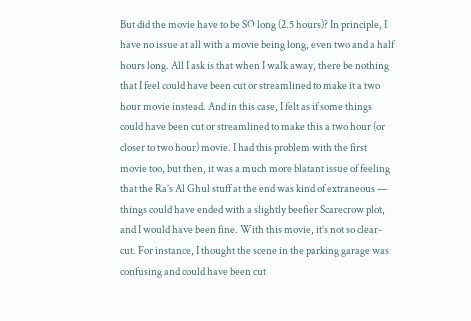But did the movie have to be SO long (2.5 hours)? In principle, I have no issue at all with a movie being long, even two and a half hours long. All I ask is that when I walk away, there be nothing that I feel could have been cut or streamlined to make it a two hour movie instead. And in this case, I felt as if some things could have been cut or streamlined to make this a two hour (or closer to two hour) movie. I had this problem with the first movie too, but then, it was a much more blatant issue of feeling that the Ra’s Al Ghul stuff at the end was kind of extraneous — things could have ended with a slightly beefier Scarecrow plot, and I would have been fine. With this movie, it’s not so clear-cut. For instance, I thought the scene in the parking garage was confusing and could have been cut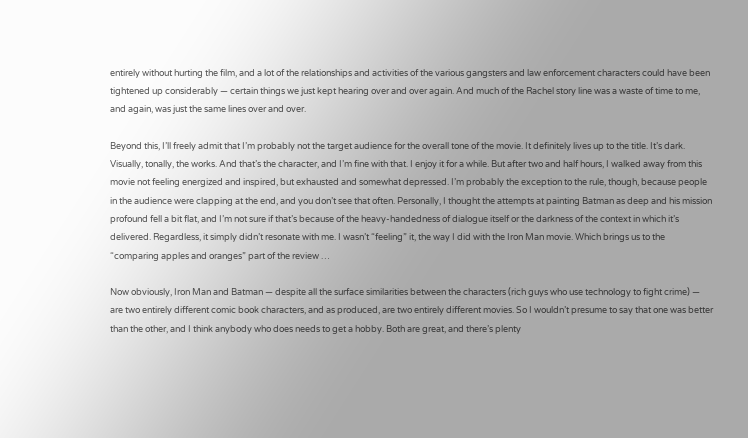entirely without hurting the film, and a lot of the relationships and activities of the various gangsters and law enforcement characters could have been tightened up considerably — certain things we just kept hearing over and over again. And much of the Rachel story line was a waste of time to me, and again, was just the same lines over and over.

Beyond this, I’ll freely admit that I’m probably not the target audience for the overall tone of the movie. It definitely lives up to the title. It’s dark. Visually, tonally, the works. And that’s the character, and I’m fine with that. I enjoy it for a while. But after two and half hours, I walked away from this movie not feeling energized and inspired, but exhausted and somewhat depressed. I’m probably the exception to the rule, though, because people in the audience were clapping at the end, and you don’t see that often. Personally, I thought the attempts at painting Batman as deep and his mission profound fell a bit flat, and I’m not sure if that’s because of the heavy-handedness of dialogue itself or the darkness of the context in which it’s delivered. Regardless, it simply didn’t resonate with me. I wasn’t “feeling” it, the way I did with the Iron Man movie. Which brings us to the “comparing apples and oranges” part of the review …

Now obviously, Iron Man and Batman — despite all the surface similarities between the characters (rich guys who use technology to fight crime) — are two entirely different comic book characters, and as produced, are two entirely different movies. So I wouldn’t presume to say that one was better than the other, and I think anybody who does needs to get a hobby. Both are great, and there’s plenty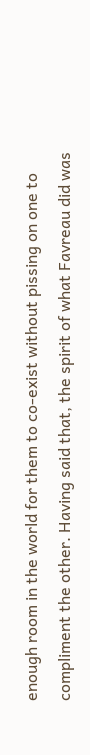enough room in the world for them to co-exist without pissing on one to compliment the other. Having said that, the spirit of what Favreau did was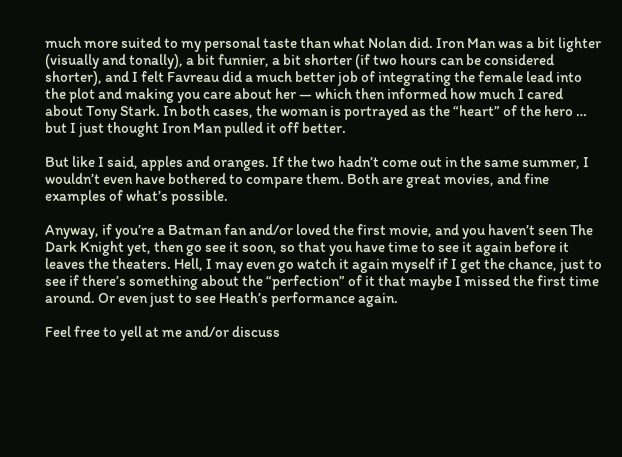much more suited to my personal taste than what Nolan did. Iron Man was a bit lighter (visually and tonally), a bit funnier, a bit shorter (if two hours can be considered shorter), and I felt Favreau did a much better job of integrating the female lead into the plot and making you care about her — which then informed how much I cared about Tony Stark. In both cases, the woman is portrayed as the “heart” of the hero … but I just thought Iron Man pulled it off better.

But like I said, apples and oranges. If the two hadn’t come out in the same summer, I wouldn’t even have bothered to compare them. Both are great movies, and fine examples of what’s possible.

Anyway, if you’re a Batman fan and/or loved the first movie, and you haven’t seen The Dark Knight yet, then go see it soon, so that you have time to see it again before it leaves the theaters. Hell, I may even go watch it again myself if I get the chance, just to see if there’s something about the “perfection” of it that maybe I missed the first time around. Or even just to see Heath’s performance again.

Feel free to yell at me and/or discuss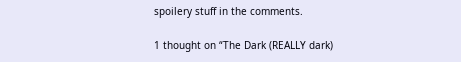spoilery stuff in the comments.

1 thought on “The Dark (REALLY dark)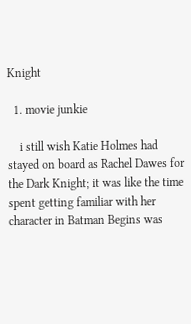Knight

  1. movie junkie

    i still wish Katie Holmes had stayed on board as Rachel Dawes for the Dark Knight; it was like the time spent getting familiar with her character in Batman Begins was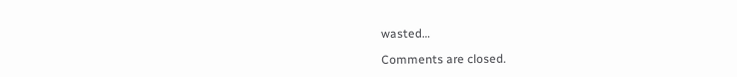wasted…

Comments are closed.